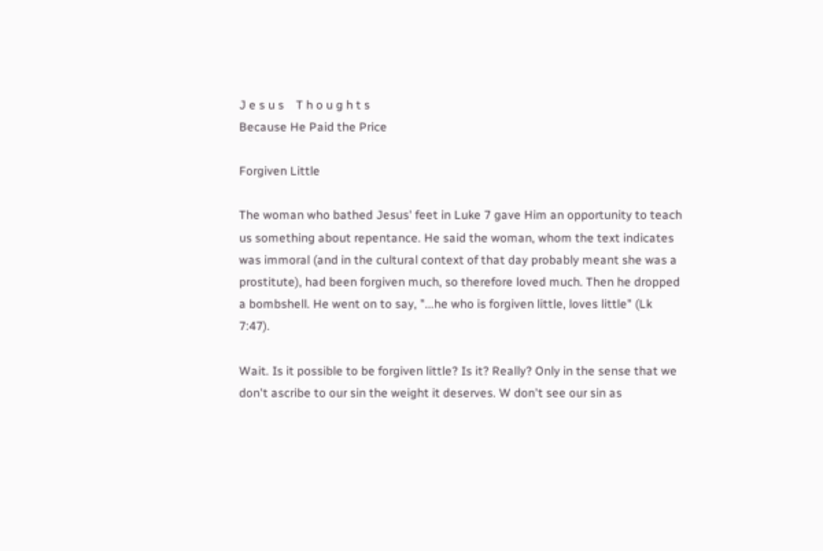J e s u s    T h o u g h t s
Because He Paid the Price

Forgiven Little

The woman who bathed Jesus' feet in Luke 7 gave Him an opportunity to teach us something about repentance. He said the woman, whom the text indicates was immoral (and in the cultural context of that day probably meant she was a prostitute), had been forgiven much, so therefore loved much. Then he dropped a bombshell. He went on to say, "...he who is forgiven little, loves little" (Lk 7:47).

Wait. Is it possible to be forgiven little? Is it? Really? Only in the sense that we don't ascribe to our sin the weight it deserves. W don't see our sin as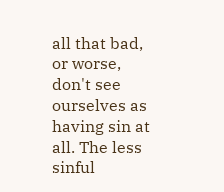all that bad, or worse, don't see ourselves as having sin at all. The less sinful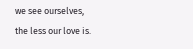we see ourselves, the less our love is.